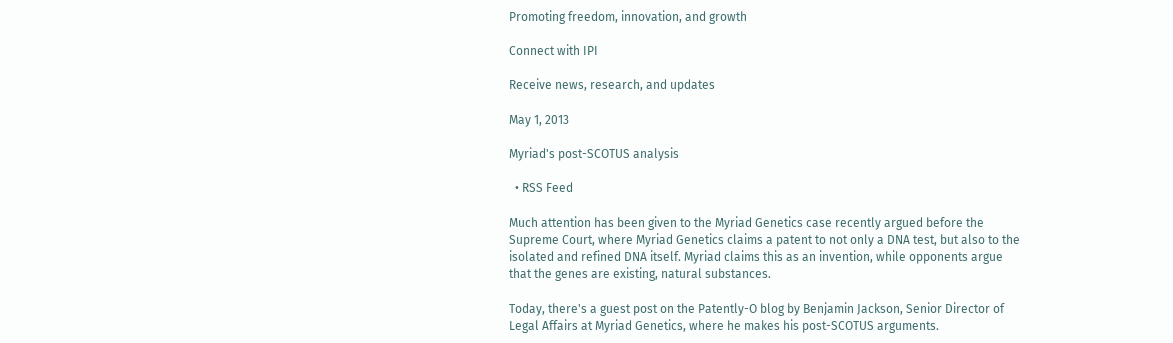Promoting freedom, innovation, and growth

Connect with IPI

Receive news, research, and updates

May 1, 2013

Myriad's post-SCOTUS analysis

  • RSS Feed

Much attention has been given to the Myriad Genetics case recently argued before the Supreme Court, where Myriad Genetics claims a patent to not only a DNA test, but also to the isolated and refined DNA itself. Myriad claims this as an invention, while opponents argue that the genes are existing, natural substances.

Today, there's a guest post on the Patently-O blog by Benjamin Jackson, Senior Director of Legal Affairs at Myriad Genetics, where he makes his post-SCOTUS arguments.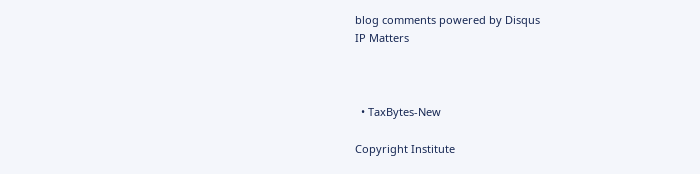blog comments powered by Disqus
IP Matters



  • TaxBytes-New

Copyright Institute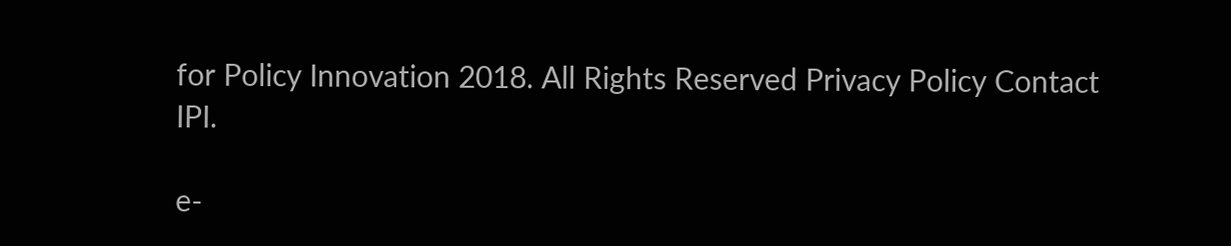for Policy Innovation 2018. All Rights Reserved Privacy Policy Contact IPI.

e-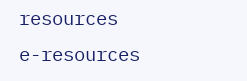resources e-resources